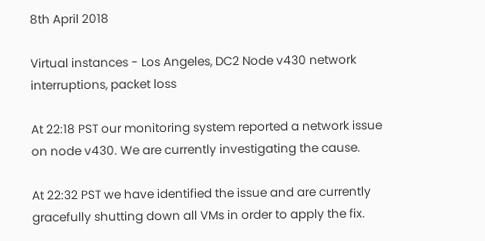8th April 2018

Virtual instances - Los Angeles, DC2 Node v430 network interruptions, packet loss

At 22:18 PST our monitoring system reported a network issue on node v430. We are currently investigating the cause.

At 22:32 PST we have identified the issue and are currently gracefully shutting down all VMs in order to apply the fix.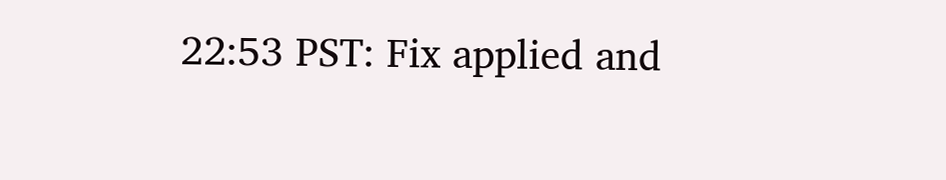22:53 PST: Fix applied and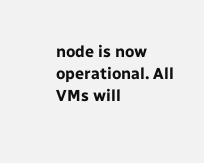node is now operational. All VMs will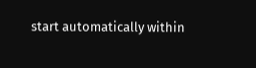start automatically within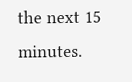the next 15 minutes.